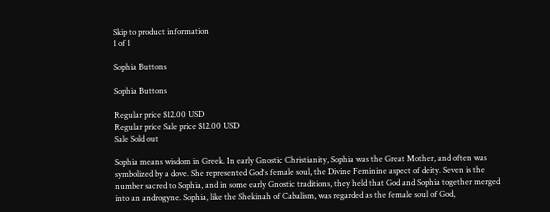Skip to product information
1 of 1

Sophia Buttons

Sophia Buttons

Regular price $12.00 USD
Regular price Sale price $12.00 USD
Sale Sold out

Sophia means wisdom in Greek. In early Gnostic Christianity, Sophia was the Great Mother, and often was symbolized by a dove. She represented God's female soul, the Divine Feminine aspect of deity. Seven is the number sacred to Sophia, and in some early Gnostic traditions, they held that God and Sophia together merged into an androgyne. Sophia, like the Shekinah of Cabalism, was regarded as the female soul of God,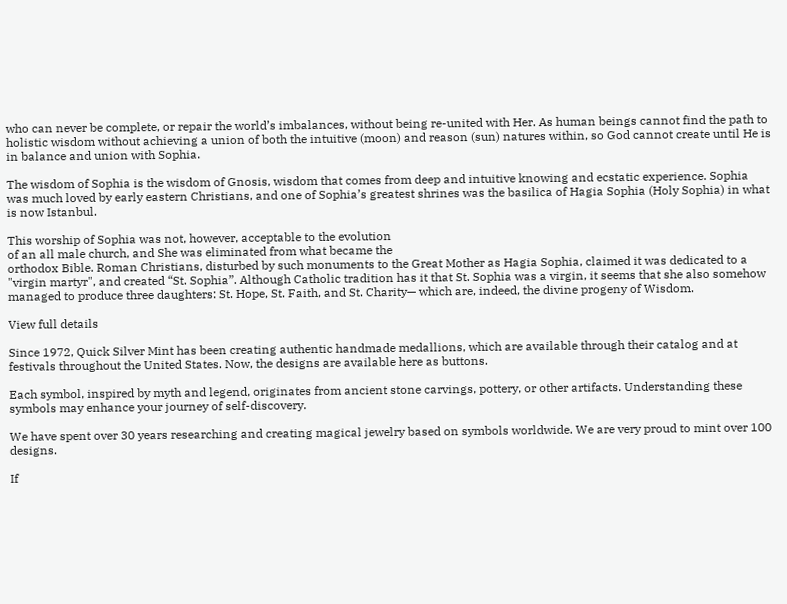who can never be complete, or repair the world’s imbalances, without being re-united with Her. As human beings cannot find the path to holistic wisdom without achieving a union of both the intuitive (moon) and reason (sun) natures within, so God cannot create until He is in balance and union with Sophia.

The wisdom of Sophia is the wisdom of Gnosis, wisdom that comes from deep and intuitive knowing and ecstatic experience. Sophia was much loved by early eastern Christians, and one of Sophia’s greatest shrines was the basilica of Hagia Sophia (Holy Sophia) in what is now Istanbul.

This worship of Sophia was not, however, acceptable to the evolution
of an all male church, and She was eliminated from what became the
orthodox Bible. Roman Christians, disturbed by such monuments to the Great Mother as Hagia Sophia, claimed it was dedicated to a "virgin martyr", and created “St. Sophia”. Although Catholic tradition has it that St. Sophia was a virgin, it seems that she also somehow managed to produce three daughters: St. Hope, St. Faith, and St. Charity— which are, indeed, the divine progeny of Wisdom.

View full details

Since 1972, Quick Silver Mint has been creating authentic handmade medallions, which are available through their catalog and at festivals throughout the United States. Now, the designs are available here as buttons.

Each symbol, inspired by myth and legend, originates from ancient stone carvings, pottery, or other artifacts. Understanding these symbols may enhance your journey of self-discovery.

We have spent over 30 years researching and creating magical jewelry based on symbols worldwide. We are very proud to mint over 100 designs.

If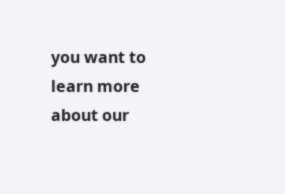you want to learn more about our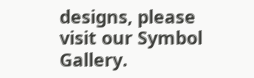designs, please visit our Symbol Gallery.